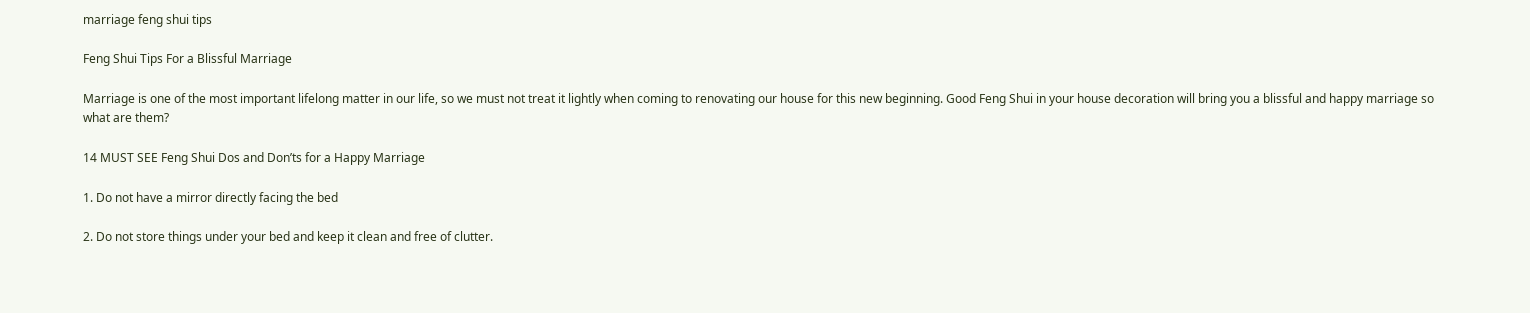marriage feng shui tips

Feng Shui Tips For a Blissful Marriage

Marriage is one of the most important lifelong matter in our life, so we must not treat it lightly when coming to renovating our house for this new beginning. Good Feng Shui in your house decoration will bring you a blissful and happy marriage so what are them?

14 MUST SEE Feng Shui Dos and Don’ts for a Happy Marriage

1. Do not have a mirror directly facing the bed

2. Do not store things under your bed and keep it clean and free of clutter.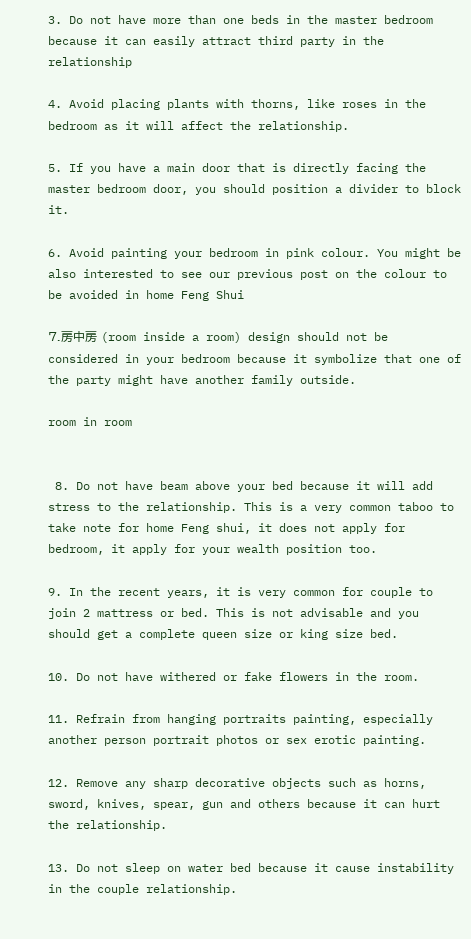3. Do not have more than one beds in the master bedroom because it can easily attract third party in the relationship

4. Avoid placing plants with thorns, like roses in the bedroom as it will affect the relationship.

5. If you have a main door that is directly facing the master bedroom door, you should position a divider to block it.

6. Avoid painting your bedroom in pink colour. You might be also interested to see our previous post on the colour to be avoided in home Feng Shui

7.房中房 (room inside a room) design should not be considered in your bedroom because it symbolize that one of the party might have another family outside.

room in room


 8. Do not have beam above your bed because it will add stress to the relationship. This is a very common taboo to take note for home Feng shui, it does not apply for bedroom, it apply for your wealth position too.

9. In the recent years, it is very common for couple to join 2 mattress or bed. This is not advisable and you should get a complete queen size or king size bed.

10. Do not have withered or fake flowers in the room.

11. Refrain from hanging portraits painting, especially another person portrait photos or sex erotic painting.

12. Remove any sharp decorative objects such as horns, sword, knives, spear, gun and others because it can hurt the relationship.

13. Do not sleep on water bed because it cause instability in the couple relationship.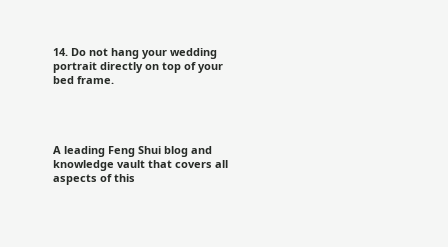14. Do not hang your wedding portrait directly on top of your bed frame.




A leading Feng Shui blog and knowledge vault that covers all aspects of this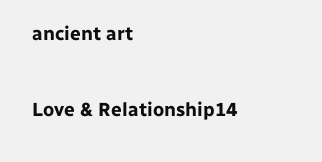ancient art

Love & Relationship14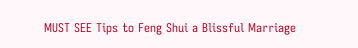MUST SEE Tips to Feng Shui a Blissful Marriage